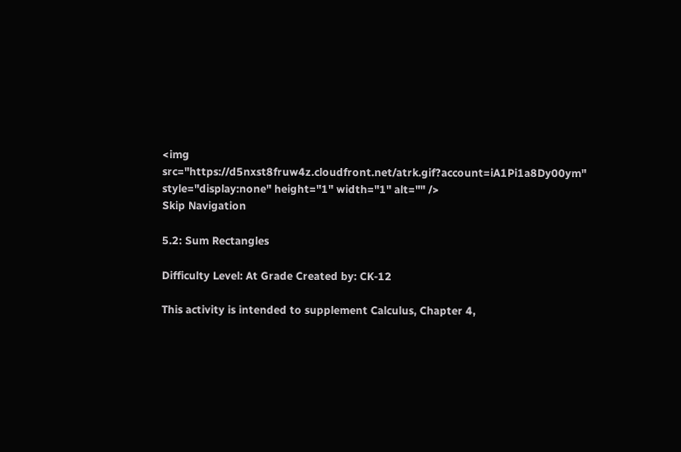<img src="https://d5nxst8fruw4z.cloudfront.net/atrk.gif?account=iA1Pi1a8Dy00ym" style="display:none" height="1" width="1" alt="" />
Skip Navigation

5.2: Sum Rectangles

Difficulty Level: At Grade Created by: CK-12

This activity is intended to supplement Calculus, Chapter 4,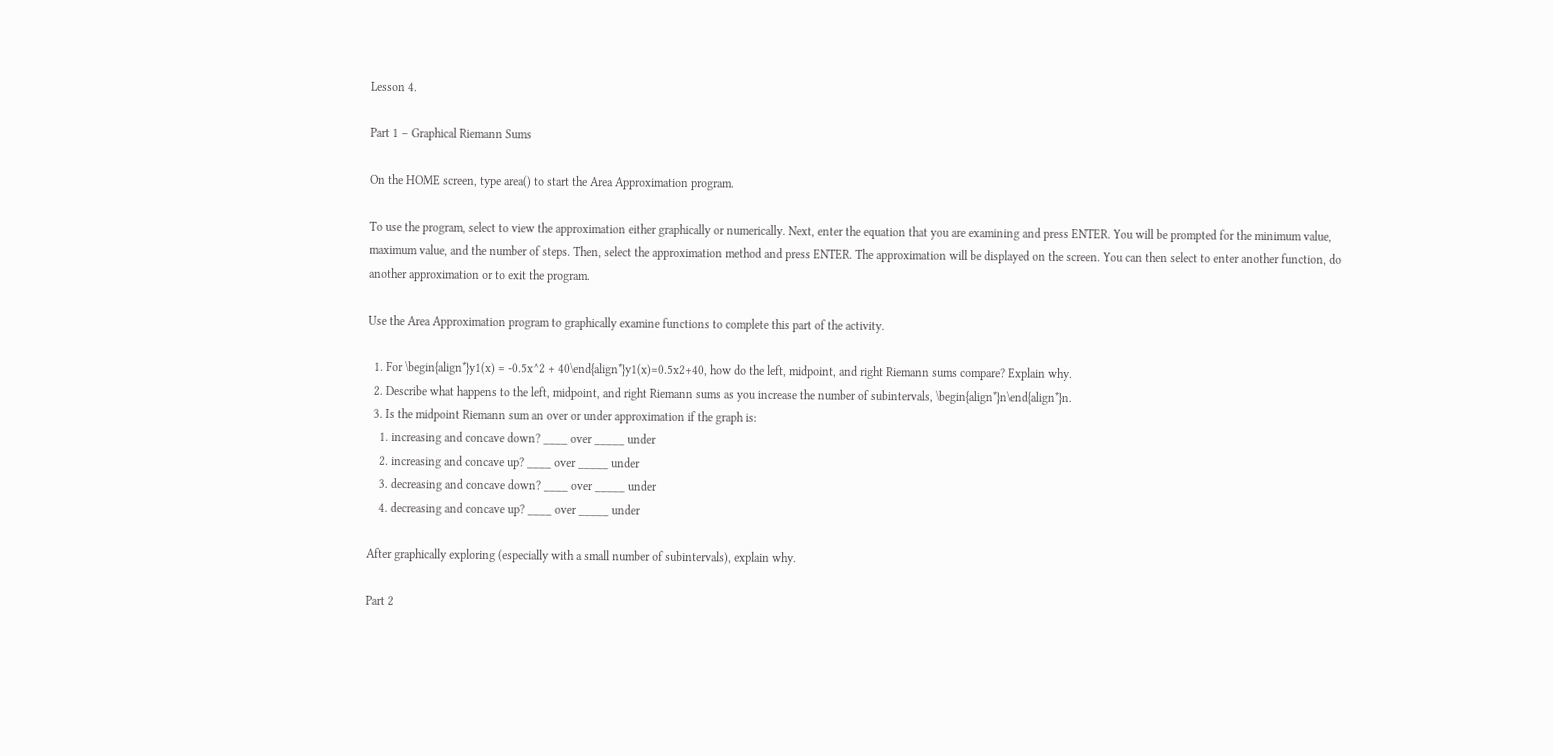Lesson 4.

Part 1 – Graphical Riemann Sums

On the HOME screen, type area() to start the Area Approximation program.

To use the program, select to view the approximation either graphically or numerically. Next, enter the equation that you are examining and press ENTER. You will be prompted for the minimum value, maximum value, and the number of steps. Then, select the approximation method and press ENTER. The approximation will be displayed on the screen. You can then select to enter another function, do another approximation or to exit the program.

Use the Area Approximation program to graphically examine functions to complete this part of the activity.

  1. For \begin{align*}y1(x) = -0.5x^2 + 40\end{align*}y1(x)=0.5x2+40, how do the left, midpoint, and right Riemann sums compare? Explain why.
  2. Describe what happens to the left, midpoint, and right Riemann sums as you increase the number of subintervals, \begin{align*}n\end{align*}n.
  3. Is the midpoint Riemann sum an over or under approximation if the graph is:
    1. increasing and concave down? ____ over _____ under
    2. increasing and concave up? ____ over _____ under
    3. decreasing and concave down? ____ over _____ under
    4. decreasing and concave up? ____ over _____ under

After graphically exploring (especially with a small number of subintervals), explain why.

Part 2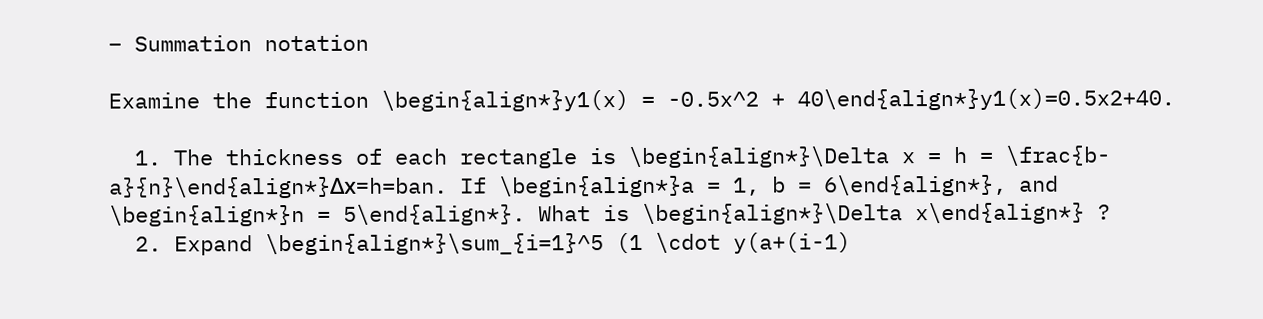– Summation notation

Examine the function \begin{align*}y1(x) = -0.5x^2 + 40\end{align*}y1(x)=0.5x2+40.

  1. The thickness of each rectangle is \begin{align*}\Delta x = h = \frac{b-a}{n}\end{align*}Δx=h=ban. If \begin{align*}a = 1, b = 6\end{align*}, and \begin{align*}n = 5\end{align*}. What is \begin{align*}\Delta x\end{align*} ?
  2. Expand \begin{align*}\sum_{i=1}^5 (1 \cdot y(a+(i-1)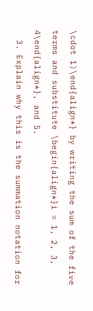\cdot 1)\end{align*} by writing the sum of the five terms and substitute \begin{align*}i = 1, 2, 3, 4\end{align*}, and 5.
  3. Explain why this is the summation notation for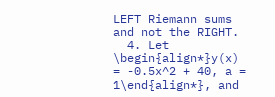LEFT Riemann sums and not the RIGHT.
  4. Let \begin{align*}y(x) = -0.5x^2 + 40, a = 1\end{align*}, and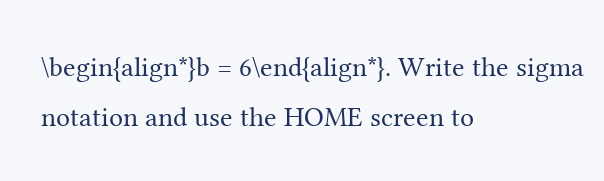\begin{align*}b = 6\end{align*}. Write the sigma notation and use the HOME screen to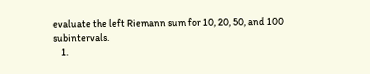evaluate the left Riemann sum for 10, 20, 50, and 100 subintervals.
    1.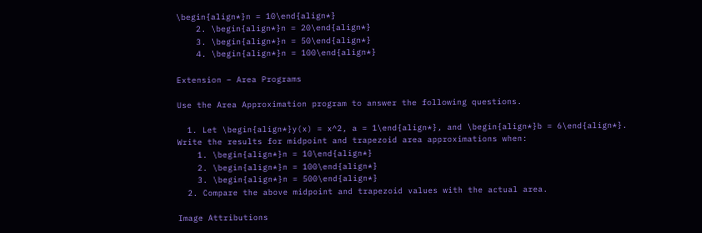\begin{align*}n = 10\end{align*}
    2. \begin{align*}n = 20\end{align*}
    3. \begin{align*}n = 50\end{align*}
    4. \begin{align*}n = 100\end{align*}

Extension – Area Programs

Use the Area Approximation program to answer the following questions.

  1. Let \begin{align*}y(x) = x^2, a = 1\end{align*}, and \begin{align*}b = 6\end{align*}. Write the results for midpoint and trapezoid area approximations when:
    1. \begin{align*}n = 10\end{align*}
    2. \begin{align*}n = 100\end{align*}
    3. \begin{align*}n = 500\end{align*}
  2. Compare the above midpoint and trapezoid values with the actual area.

Image Attributions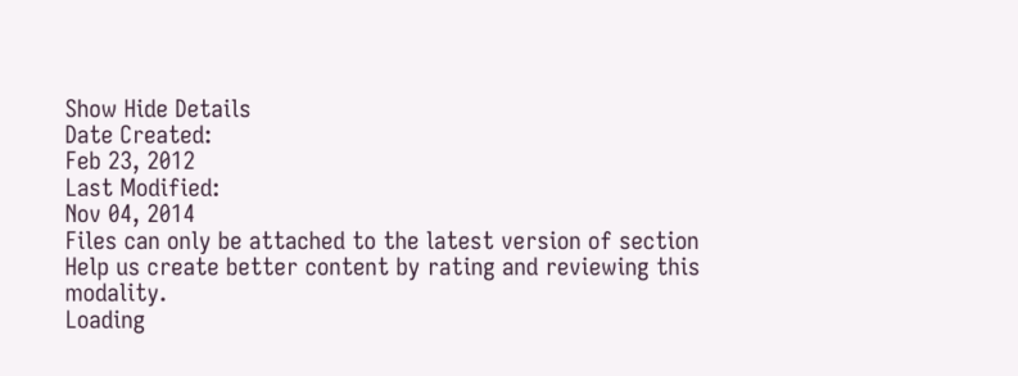Show Hide Details
Date Created:
Feb 23, 2012
Last Modified:
Nov 04, 2014
Files can only be attached to the latest version of section
Help us create better content by rating and reviewing this modality.
Loading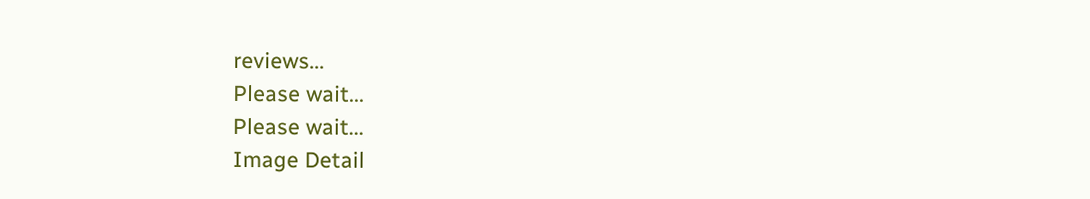reviews...
Please wait...
Please wait...
Image Detail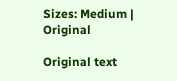Sizes: Medium | Original

Original text